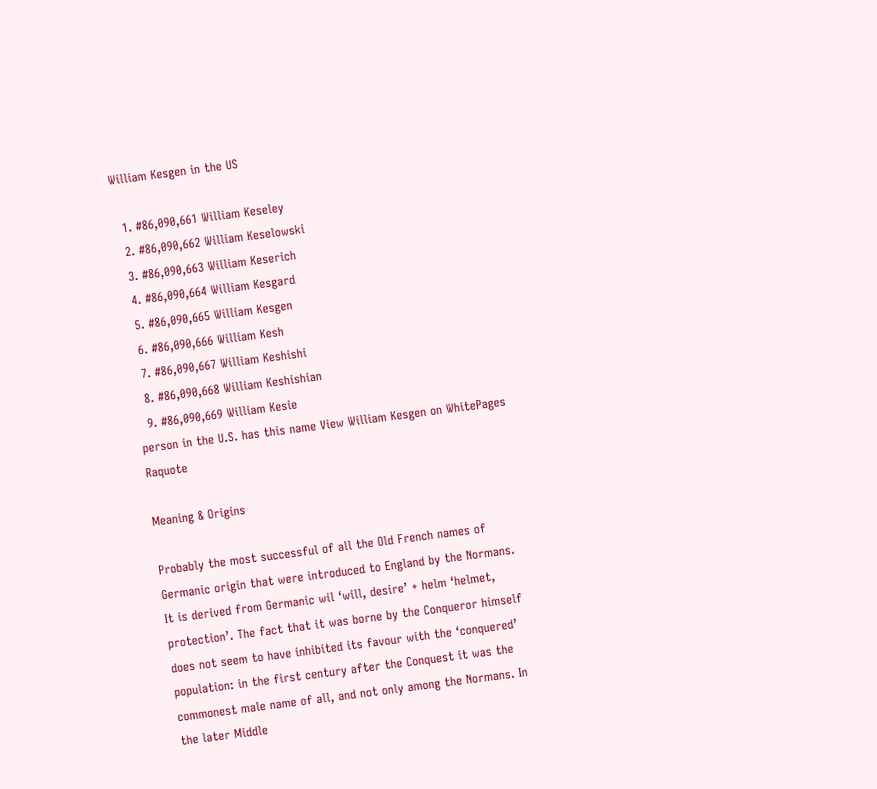William Kesgen in the US

  1. #86,090,661 William Keseley
  2. #86,090,662 William Keselowski
  3. #86,090,663 William Keserich
  4. #86,090,664 William Kesgard
  5. #86,090,665 William Kesgen
  6. #86,090,666 William Kesh
  7. #86,090,667 William Keshishi
  8. #86,090,668 William Keshishian
  9. #86,090,669 William Kesie
person in the U.S. has this name View William Kesgen on WhitePages Raquote

Meaning & Origins

Probably the most successful of all the Old French names of Germanic origin that were introduced to England by the Normans. It is derived from Germanic wil ‘will, desire’ + helm ‘helmet, protection’. The fact that it was borne by the Conqueror himself does not seem to have inhibited its favour with the ‘conquered’ population: in the first century after the Conquest it was the commonest male name of all, and not only among the Normans. In the later Middle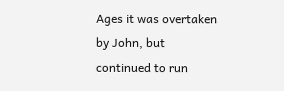Ages it was overtaken by John, but continued to run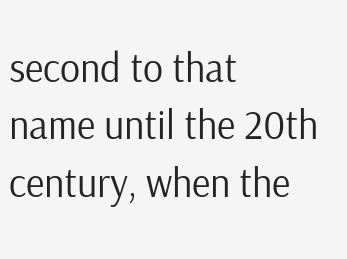second to that name until the 20th century, when the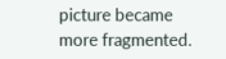picture became more fragmented.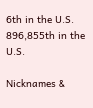6th in the U.S.
896,855th in the U.S.

Nicknames &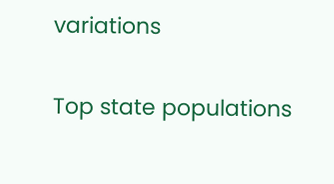variations

Top state populations